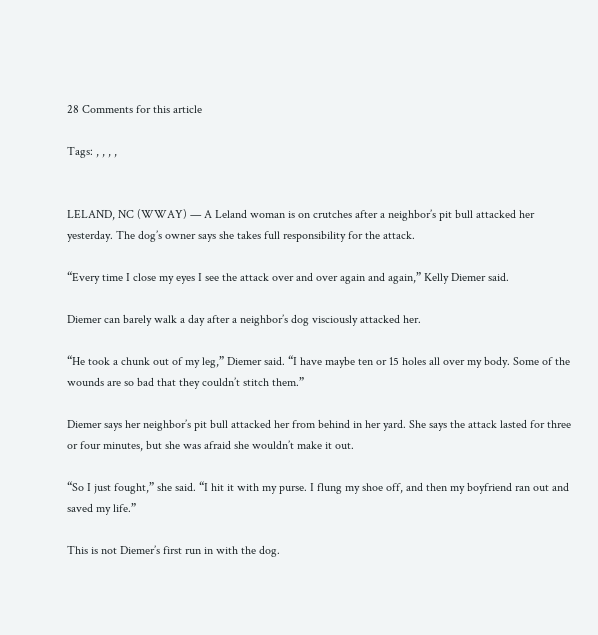28 Comments for this article

Tags: , , , ,


LELAND, NC (WWAY) — A Leland woman is on crutches after a neighbor’s pit bull attacked her yesterday. The dog’s owner says she takes full responsibility for the attack.

“Every time I close my eyes I see the attack over and over again and again,” Kelly Diemer said.

Diemer can barely walk a day after a neighbor’s dog visciously attacked her.

“He took a chunk out of my leg,” Diemer said. “I have maybe ten or 15 holes all over my body. Some of the wounds are so bad that they couldn’t stitch them.”

Diemer says her neighbor’s pit bull attacked her from behind in her yard. She says the attack lasted for three or four minutes, but she was afraid she wouldn’t make it out.

“So I just fought,” she said. “I hit it with my purse. I flung my shoe off, and then my boyfriend ran out and saved my life.”

This is not Diemer’s first run in with the dog.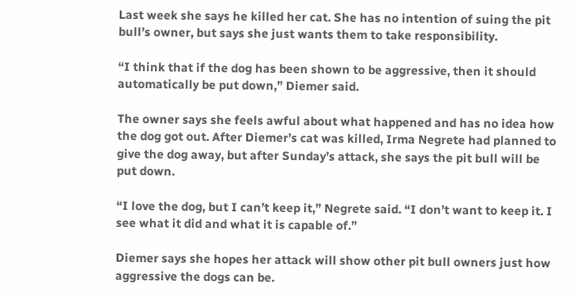Last week she says he killed her cat. She has no intention of suing the pit bull’s owner, but says she just wants them to take responsibility.

“I think that if the dog has been shown to be aggressive, then it should automatically be put down,” Diemer said.

The owner says she feels awful about what happened and has no idea how the dog got out. After Diemer’s cat was killed, Irma Negrete had planned to give the dog away, but after Sunday’s attack, she says the pit bull will be put down.

“I love the dog, but I can’t keep it,” Negrete said. “I don’t want to keep it. I see what it did and what it is capable of.”

Diemer says she hopes her attack will show other pit bull owners just how aggressive the dogs can be.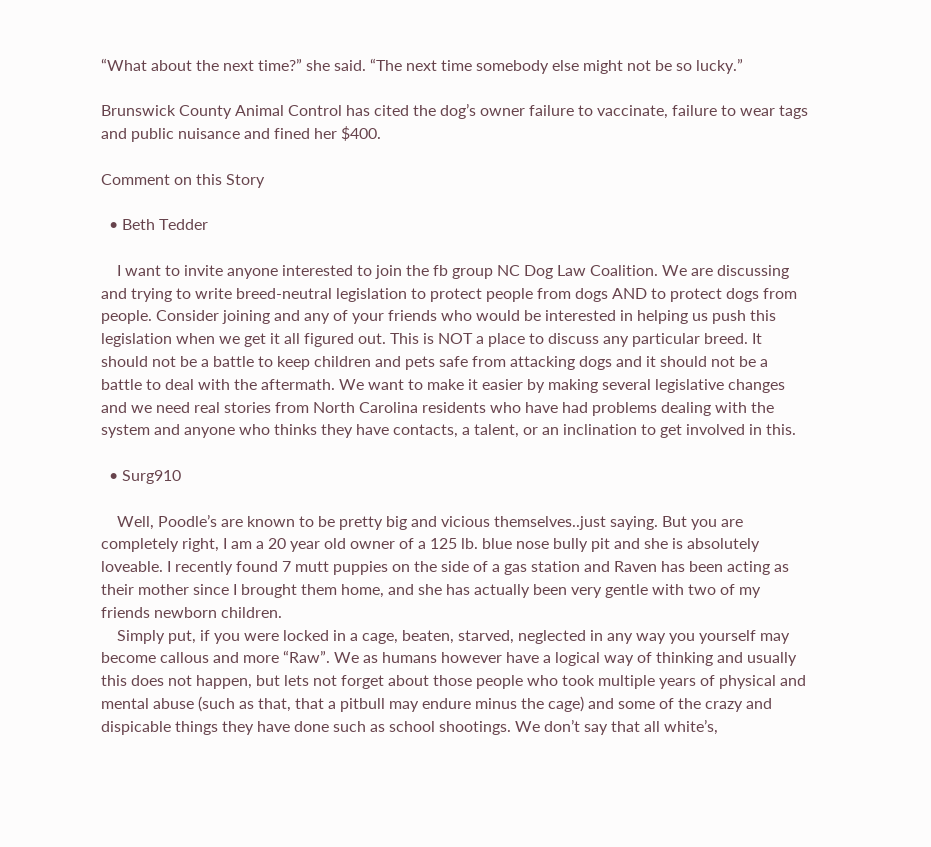“What about the next time?” she said. “The next time somebody else might not be so lucky.”

Brunswick County Animal Control has cited the dog’s owner failure to vaccinate, failure to wear tags and public nuisance and fined her $400.

Comment on this Story

  • Beth Tedder

    I want to invite anyone interested to join the fb group NC Dog Law Coalition. We are discussing and trying to write breed-neutral legislation to protect people from dogs AND to protect dogs from people. Consider joining and any of your friends who would be interested in helping us push this legislation when we get it all figured out. This is NOT a place to discuss any particular breed. It should not be a battle to keep children and pets safe from attacking dogs and it should not be a battle to deal with the aftermath. We want to make it easier by making several legislative changes and we need real stories from North Carolina residents who have had problems dealing with the system and anyone who thinks they have contacts, a talent, or an inclination to get involved in this.

  • Surg910

    Well, Poodle’s are known to be pretty big and vicious themselves..just saying. But you are completely right, I am a 20 year old owner of a 125 lb. blue nose bully pit and she is absolutely loveable. I recently found 7 mutt puppies on the side of a gas station and Raven has been acting as their mother since I brought them home, and she has actually been very gentle with two of my friends newborn children.
    Simply put, if you were locked in a cage, beaten, starved, neglected in any way you yourself may become callous and more “Raw”. We as humans however have a logical way of thinking and usually this does not happen, but lets not forget about those people who took multiple years of physical and mental abuse (such as that, that a pitbull may endure minus the cage) and some of the crazy and dispicable things they have done such as school shootings. We don’t say that all white’s,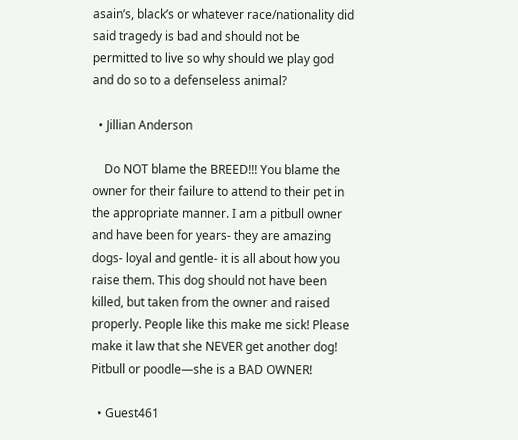asain’s, black’s or whatever race/nationality did said tragedy is bad and should not be permitted to live so why should we play god and do so to a defenseless animal?

  • Jillian Anderson

    Do NOT blame the BREED!!! You blame the owner for their failure to attend to their pet in the appropriate manner. I am a pitbull owner and have been for years- they are amazing dogs- loyal and gentle- it is all about how you raise them. This dog should not have been killed, but taken from the owner and raised properly. People like this make me sick! Please make it law that she NEVER get another dog! Pitbull or poodle—she is a BAD OWNER!

  • Guest461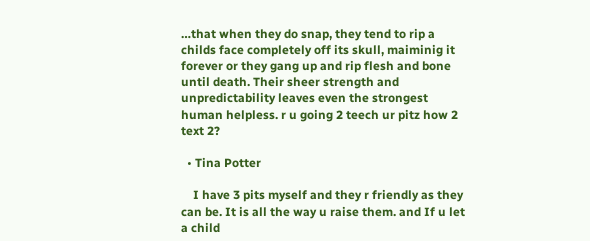…that when they do snap, they tend to rip a childs face completely off its skull, maiminig it forever or they gang up and rip flesh and bone until death. Their sheer strength and unpredictability leaves even the strongest human helpless. r u going 2 teech ur pitz how 2 text 2?

  • Tina Potter

    I have 3 pits myself and they r friendly as they can be. It is all the way u raise them. and If u let a child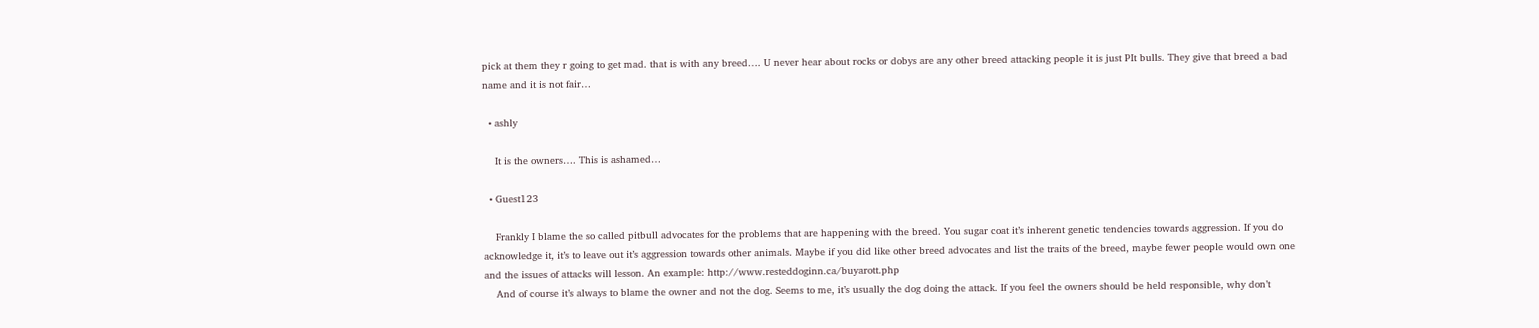pick at them they r going to get mad. that is with any breed…. U never hear about rocks or dobys are any other breed attacking people it is just PIt bulls. They give that breed a bad name and it is not fair…

  • ashly

    It is the owners…. This is ashamed…

  • Guest123

    Frankly I blame the so called pitbull advocates for the problems that are happening with the breed. You sugar coat it’s inherent genetic tendencies towards aggression. If you do acknowledge it, it’s to leave out it’s aggression towards other animals. Maybe if you did like other breed advocates and list the traits of the breed, maybe fewer people would own one and the issues of attacks will lesson. An example: http://www.resteddoginn.ca/buyarott.php
    And of course it’s always to blame the owner and not the dog. Seems to me, it’s usually the dog doing the attack. If you feel the owners should be held responsible, why don’t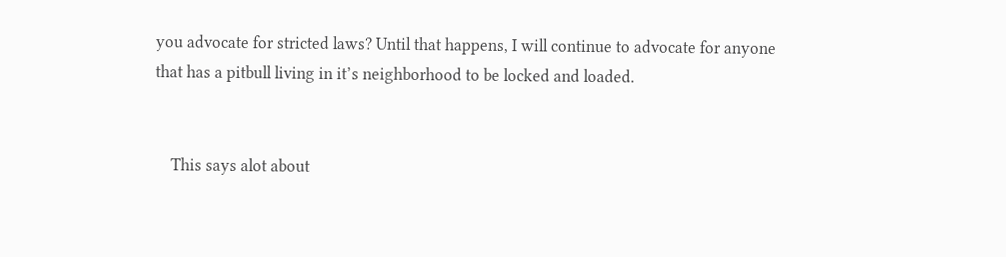you advocate for stricted laws? Until that happens, I will continue to advocate for anyone that has a pitbull living in it’s neighborhood to be locked and loaded.


    This says alot about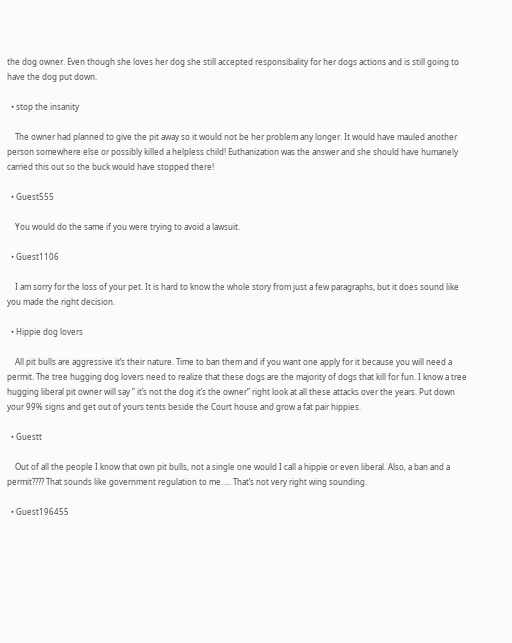the dog owner. Even though she loves her dog she still accepted responsibality for her dogs actions and is still going to have the dog put down.

  • stop the insanity

    The owner had planned to give the pit away so it would not be her problem any longer. It would have mauled another person somewhere else or possibly killed a helpless child! Euthanization was the answer and she should have humanely carried this out so the buck would have stopped there!

  • Guest555

    You would do the same if you were trying to avoid a lawsuit.

  • Guest1106

    I am sorry for the loss of your pet. It is hard to know the whole story from just a few paragraphs, but it does sound like you made the right decision.

  • Hippie dog lovers

    All pit bulls are aggressive it’s their nature. Time to ban them and if you want one apply for it because you will need a permit. The tree hugging dog lovers need to realize that these dogs are the majority of dogs that kill for fun. I know a tree hugging liberal pit owner will say ” it’s not the dog it’s the owner” right look at all these attacks over the years. Put down your 99% signs and get out of yours tents beside the Court house and grow a fat pair hippies.

  • Guestt

    Out of all the people I know that own pit bulls, not a single one would I call a hippie or even liberal. Also, a ban and a permit???? That sounds like government regulation to me….. That’s not very right wing sounding.

  • Guest196455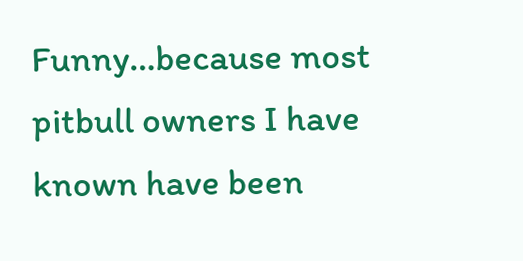Funny…because most pitbull owners I have known have been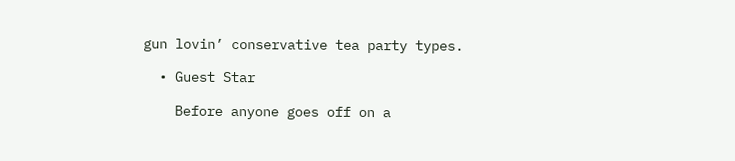gun lovin’ conservative tea party types.

  • Guest Star

    Before anyone goes off on a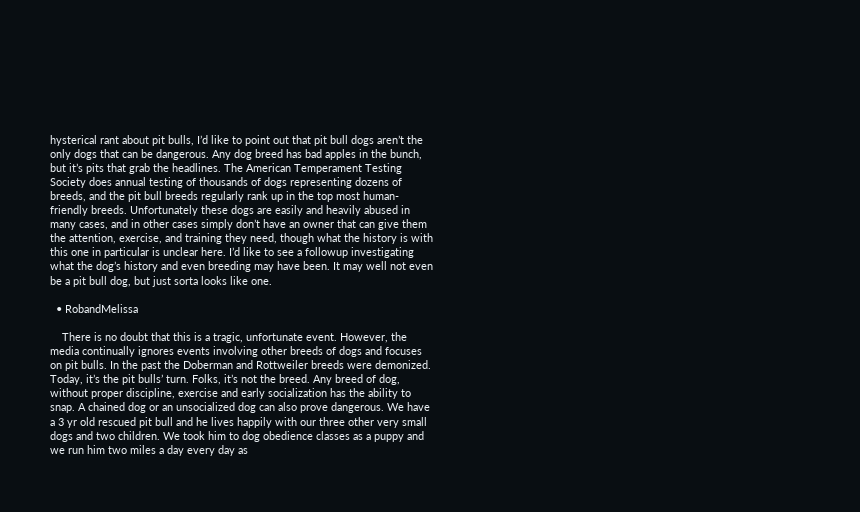hysterical rant about pit bulls, I’d like to point out that pit bull dogs aren’t the only dogs that can be dangerous. Any dog breed has bad apples in the bunch, but it’s pits that grab the headlines. The American Temperament Testing Society does annual testing of thousands of dogs representing dozens of breeds, and the pit bull breeds regularly rank up in the top most human-friendly breeds. Unfortunately these dogs are easily and heavily abused in many cases, and in other cases simply don’t have an owner that can give them the attention, exercise, and training they need, though what the history is with this one in particular is unclear here. I’d like to see a followup investigating what the dog’s history and even breeding may have been. It may well not even be a pit bull dog, but just sorta looks like one.

  • RobandMelissa

    There is no doubt that this is a tragic, unfortunate event. However, the media continually ignores events involving other breeds of dogs and focuses on pit bulls. In the past the Doberman and Rottweiler breeds were demonized. Today, it’s the pit bulls’ turn. Folks, it’s not the breed. Any breed of dog, without proper discipline, exercise and early socialization has the ability to snap. A chained dog or an unsocialized dog can also prove dangerous. We have a 3 yr old rescued pit bull and he lives happily with our three other very small dogs and two children. We took him to dog obedience classes as a puppy and we run him two miles a day every day as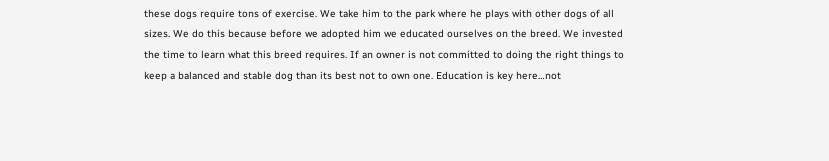these dogs require tons of exercise. We take him to the park where he plays with other dogs of all sizes. We do this because before we adopted him we educated ourselves on the breed. We invested the time to learn what this breed requires. If an owner is not committed to doing the right things to keep a balanced and stable dog than its best not to own one. Education is key here…not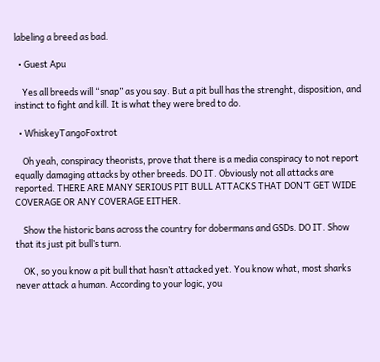labeling a breed as bad.

  • Guest Apu

    Yes all breeds will “snap” as you say. But a pit bull has the strenght, disposition, and instinct to fight and kill. It is what they were bred to do.

  • WhiskeyTangoFoxtrot

    Oh yeah, conspiracy theorists, prove that there is a media conspiracy to not report equally damaging attacks by other breeds. DO IT. Obviously not all attacks are reported. THERE ARE MANY SERIOUS PIT BULL ATTACKS THAT DON’T GET WIDE COVERAGE OR ANY COVERAGE EITHER.

    Show the historic bans across the country for dobermans and GSDs. DO IT. Show that its just pit bull’s turn.

    OK, so you know a pit bull that hasn’t attacked yet. You know what, most sharks never attack a human. According to your logic, you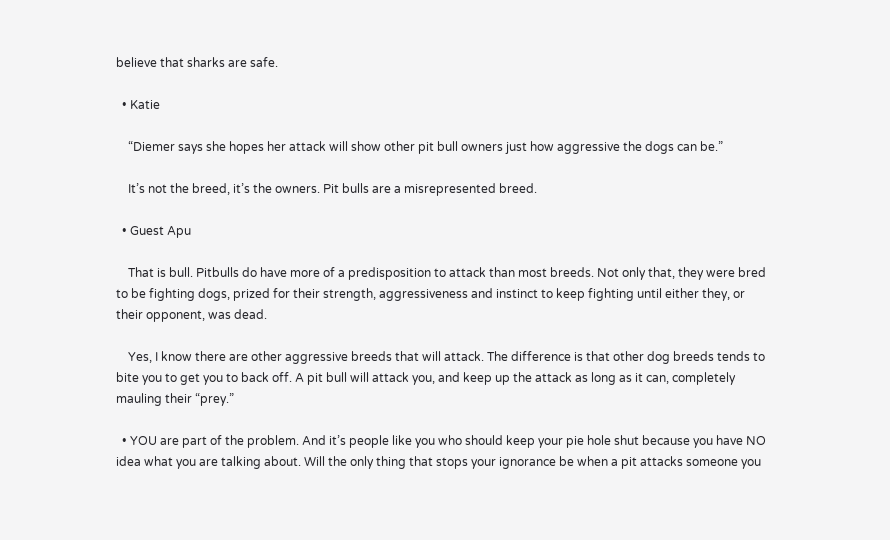believe that sharks are safe.

  • Katie

    “Diemer says she hopes her attack will show other pit bull owners just how aggressive the dogs can be.”

    It’s not the breed, it’s the owners. Pit bulls are a misrepresented breed.

  • Guest Apu

    That is bull. Pitbulls do have more of a predisposition to attack than most breeds. Not only that, they were bred to be fighting dogs, prized for their strength, aggressiveness and instinct to keep fighting until either they, or their opponent, was dead.

    Yes, I know there are other aggressive breeds that will attack. The difference is that other dog breeds tends to bite you to get you to back off. A pit bull will attack you, and keep up the attack as long as it can, completely mauling their “prey.”

  • YOU are part of the problem. And it’s people like you who should keep your pie hole shut because you have NO idea what you are talking about. Will the only thing that stops your ignorance be when a pit attacks someone you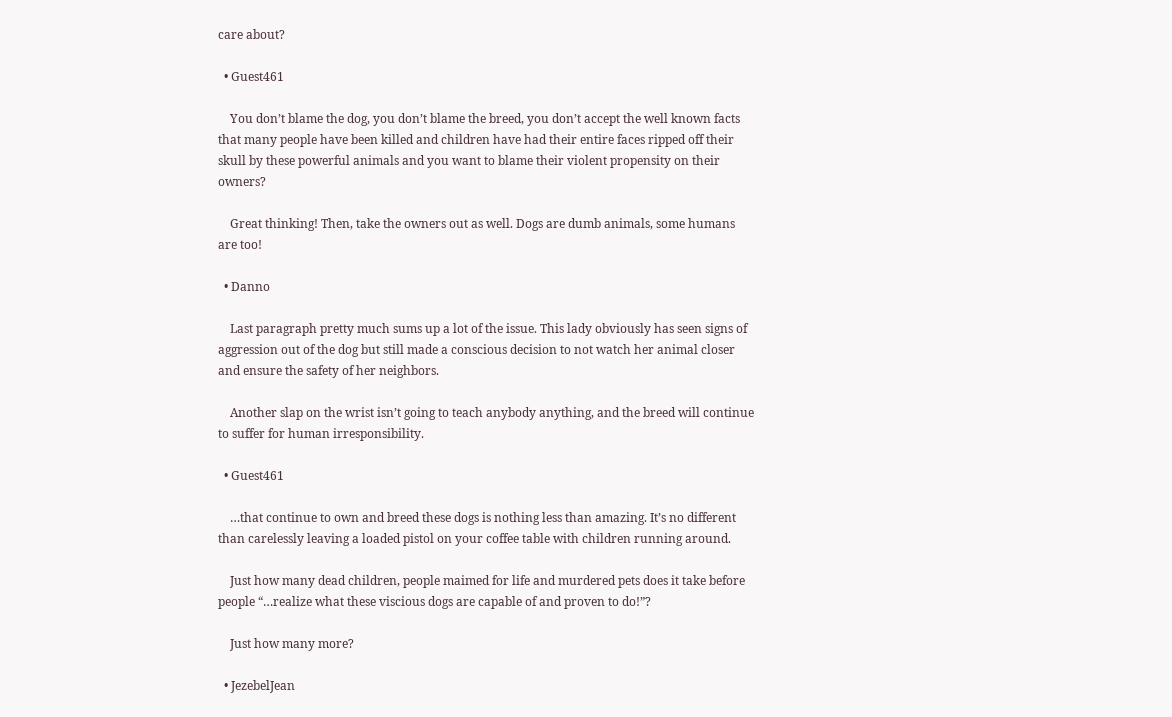care about?

  • Guest461

    You don’t blame the dog, you don’t blame the breed, you don’t accept the well known facts that many people have been killed and children have had their entire faces ripped off their skull by these powerful animals and you want to blame their violent propensity on their owners?

    Great thinking! Then, take the owners out as well. Dogs are dumb animals, some humans are too!

  • Danno

    Last paragraph pretty much sums up a lot of the issue. This lady obviously has seen signs of aggression out of the dog but still made a conscious decision to not watch her animal closer and ensure the safety of her neighbors.

    Another slap on the wrist isn’t going to teach anybody anything, and the breed will continue to suffer for human irresponsibility.

  • Guest461

    …that continue to own and breed these dogs is nothing less than amazing. It’s no different than carelessly leaving a loaded pistol on your coffee table with children running around.

    Just how many dead children, people maimed for life and murdered pets does it take before people “…realize what these viscious dogs are capable of and proven to do!”?

    Just how many more?

  • JezebelJean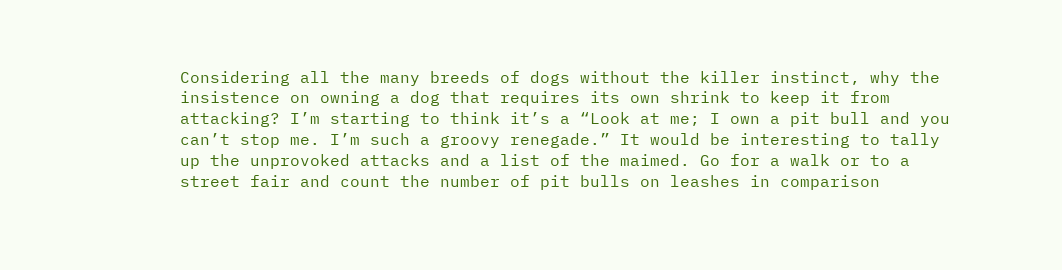Considering all the many breeds of dogs without the killer instinct, why the insistence on owning a dog that requires its own shrink to keep it from attacking? I’m starting to think it’s a “Look at me; I own a pit bull and you can’t stop me. I’m such a groovy renegade.” It would be interesting to tally up the unprovoked attacks and a list of the maimed. Go for a walk or to a street fair and count the number of pit bulls on leashes in comparison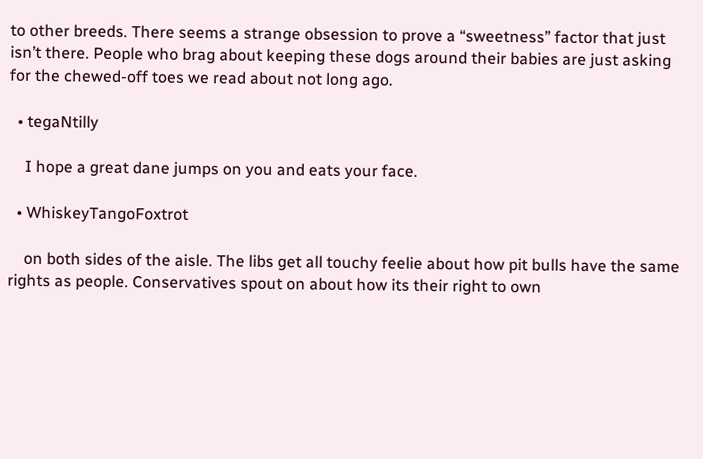to other breeds. There seems a strange obsession to prove a “sweetness” factor that just isn’t there. People who brag about keeping these dogs around their babies are just asking for the chewed-off toes we read about not long ago.

  • tegaNtilly

    I hope a great dane jumps on you and eats your face.

  • WhiskeyTangoFoxtrot

    on both sides of the aisle. The libs get all touchy feelie about how pit bulls have the same rights as people. Conservatives spout on about how its their right to own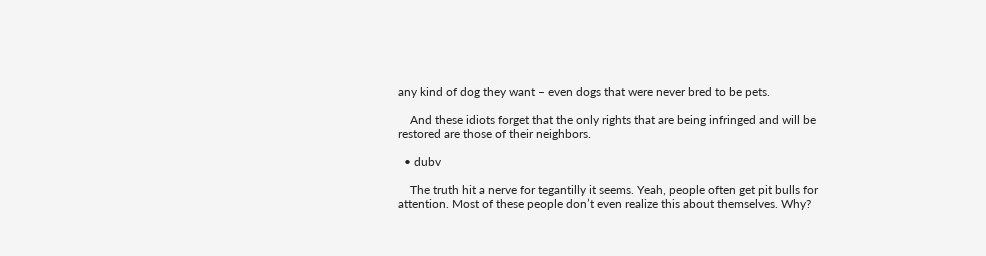any kind of dog they want – even dogs that were never bred to be pets.

    And these idiots forget that the only rights that are being infringed and will be restored are those of their neighbors.

  • dubv

    The truth hit a nerve for tegantilly it seems. Yeah, people often get pit bulls for attention. Most of these people don’t even realize this about themselves. Why?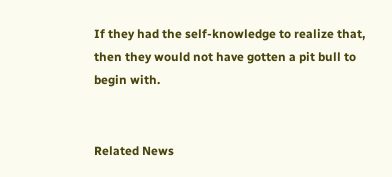If they had the self-knowledge to realize that, then they would not have gotten a pit bull to begin with.


Related News